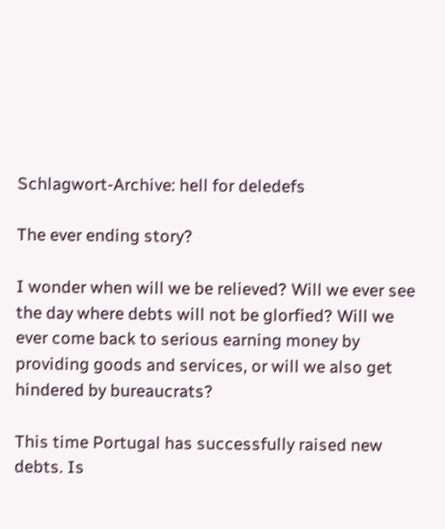Schlagwort-Archive: hell for deledefs

The ever ending story?

I wonder when will we be relieved? Will we ever see the day where debts will not be glorfied? Will we ever come back to serious earning money by providing goods and services, or will we also get
hindered by bureaucrats?

This time Portugal has successfully raised new debts. Is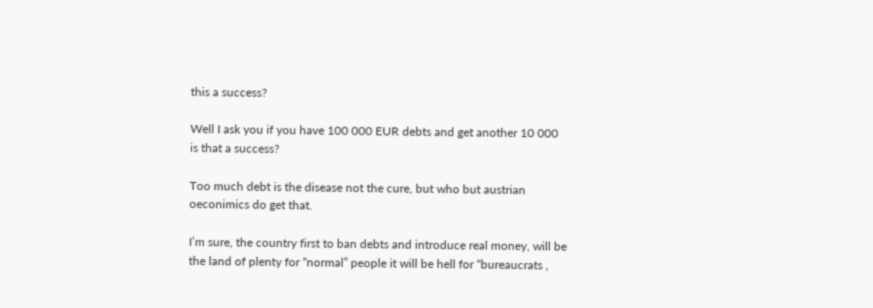this a success?

Well I ask you if you have 100 000 EUR debts and get another 10 000 is that a success?

Too much debt is the disease not the cure, but who but austrian oeconimics do get that.

I’m sure, the country first to ban debts and introduce real money, will be the land of plenty for “normal” people it will be hell for “bureaucrats ,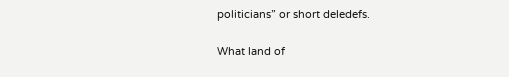politicians” or short deledefs.

What land of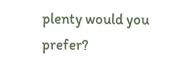plenty would you prefer?